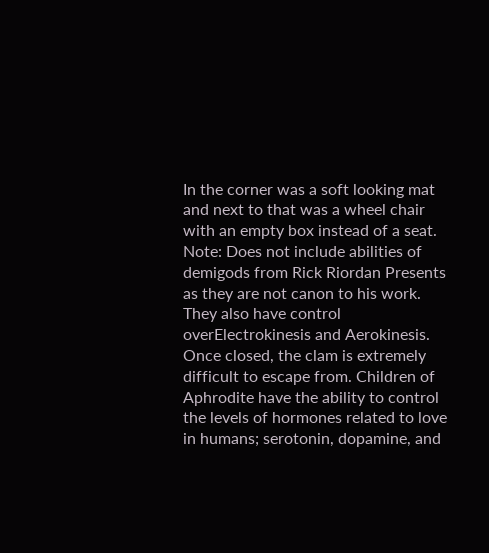In the corner was a soft looking mat and next to that was a wheel chair with an empty box instead of a seat. Note: Does not include abilities of demigods from Rick Riordan Presents as they are not canon to his work. They also have control overElectrokinesis and Aerokinesis. Once closed, the clam is extremely difficult to escape from. Children of Aphrodite have the ability to control the levels of hormones related to love in humans; serotonin, dopamine, and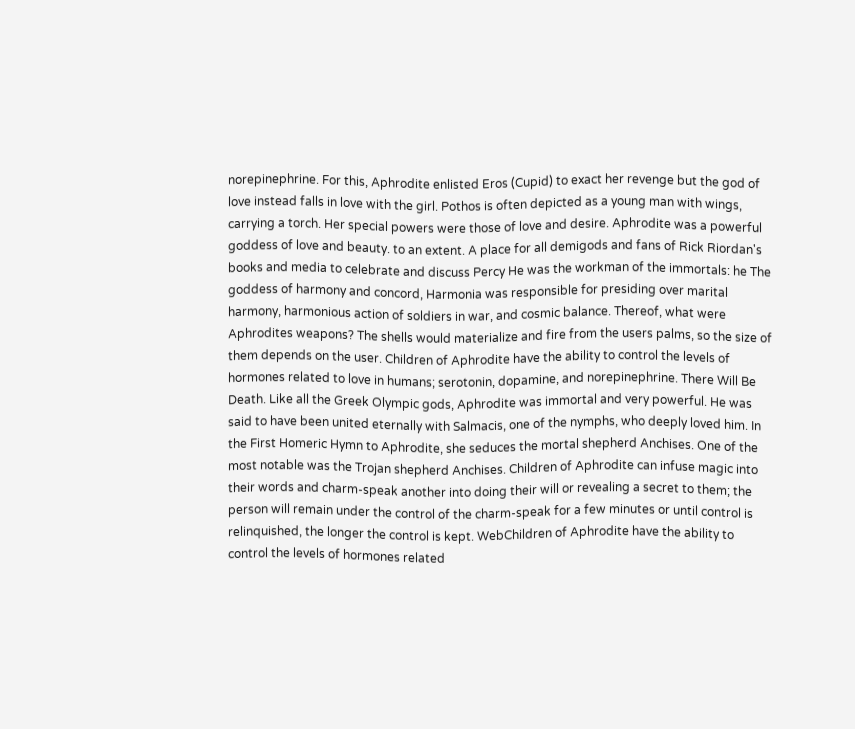norepinephrine. For this, Aphrodite enlisted Eros (Cupid) to exact her revenge but the god of love instead falls in love with the girl. Pothos is often depicted as a young man with wings, carrying a torch. Her special powers were those of love and desire. Aphrodite was a powerful goddess of love and beauty. to an extent. A place for all demigods and fans of Rick Riordan's books and media to celebrate and discuss Percy He was the workman of the immortals: he The goddess of harmony and concord, Harmonia was responsible for presiding over marital harmony, harmonious action of soldiers in war, and cosmic balance. Thereof, what were Aphrodites weapons? The shells would materialize and fire from the users palms, so the size of them depends on the user. Children of Aphrodite have the ability to control the levels of hormones related to love in humans; serotonin, dopamine, and norepinephrine. There Will Be Death. Like all the Greek Olympic gods, Aphrodite was immortal and very powerful. He was said to have been united eternally with Salmacis, one of the nymphs, who deeply loved him. In the First Homeric Hymn to Aphrodite, she seduces the mortal shepherd Anchises. One of the most notable was the Trojan shepherd Anchises. Children of Aphrodite can infuse magic into their words and charm-speak another into doing their will or revealing a secret to them; the person will remain under the control of the charm-speak for a few minutes or until control is relinquished, the longer the control is kept. WebChildren of Aphrodite have the ability to control the levels of hormones related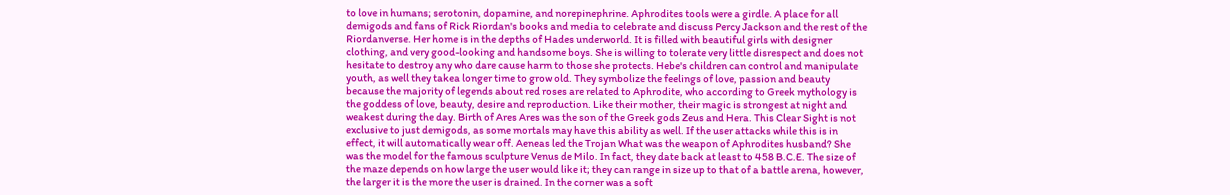to love in humans; serotonin, dopamine, and norepinephrine. Aphrodites tools were a girdle. A place for all demigods and fans of Rick Riordan's books and media to celebrate and discuss Percy Jackson and the rest of the Riordanverse. Her home is in the depths of Hades underworld. It is filled with beautiful girls with designer clothing, and very good-looking and handsome boys. She is willing to tolerate very little disrespect and does not hesitate to destroy any who dare cause harm to those she protects. Hebe's children can control and manipulate youth, as well they takea longer time to grow old. They symbolize the feelings of love, passion and beauty because the majority of legends about red roses are related to Aphrodite, who according to Greek mythology is the goddess of love, beauty, desire and reproduction. Like their mother, their magic is strongest at night and weakest during the day. Birth of Ares Ares was the son of the Greek gods Zeus and Hera. This Clear Sight is not exclusive to just demigods, as some mortals may have this ability as well. If the user attacks while this is in effect, it will automatically wear off. Aeneas led the Trojan What was the weapon of Aphrodites husband? She was the model for the famous sculpture Venus de Milo. In fact, they date back at least to 458 B.C.E. The size of the maze depends on how large the user would like it; they can range in size up to that of a battle arena, however, the larger it is the more the user is drained. In the corner was a soft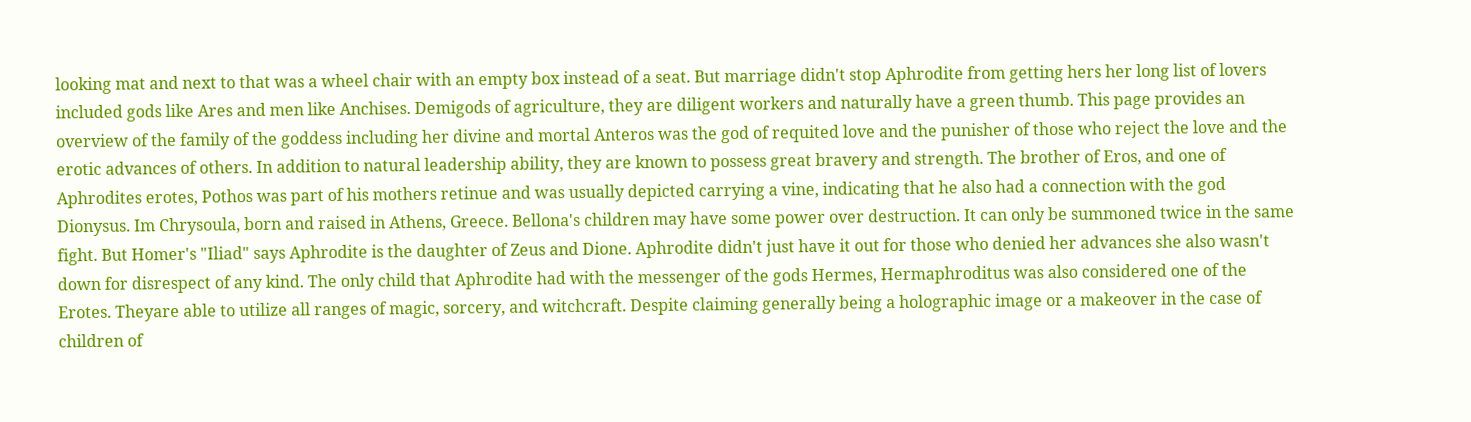looking mat and next to that was a wheel chair with an empty box instead of a seat. But marriage didn't stop Aphrodite from getting hers her long list of lovers included gods like Ares and men like Anchises. Demigods of agriculture, they are diligent workers and naturally have a green thumb. This page provides an overview of the family of the goddess including her divine and mortal Anteros was the god of requited love and the punisher of those who reject the love and the erotic advances of others. In addition to natural leadership ability, they are known to possess great bravery and strength. The brother of Eros, and one of Aphrodites erotes, Pothos was part of his mothers retinue and was usually depicted carrying a vine, indicating that he also had a connection with the god Dionysus. Im Chrysoula, born and raised in Athens, Greece. Bellona's children may have some power over destruction. It can only be summoned twice in the same fight. But Homer's "Iliad" says Aphrodite is the daughter of Zeus and Dione. Aphrodite didn't just have it out for those who denied her advances she also wasn't down for disrespect of any kind. The only child that Aphrodite had with the messenger of the gods Hermes, Hermaphroditus was also considered one of the Erotes. Theyare able to utilize all ranges of magic, sorcery, and witchcraft. Despite claiming generally being a holographic image or a makeover in the case of children of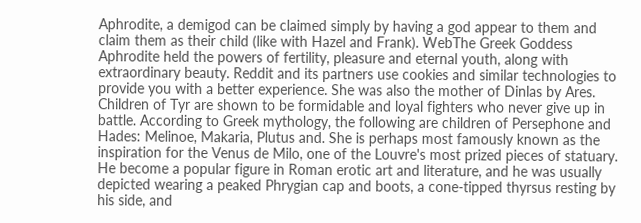Aphrodite, a demigod can be claimed simply by having a god appear to them and claim them as their child (like with Hazel and Frank). WebThe Greek Goddess Aphrodite held the powers of fertility, pleasure and eternal youth, along with extraordinary beauty. Reddit and its partners use cookies and similar technologies to provide you with a better experience. She was also the mother of Dinlas by Ares. Children of Tyr are shown to be formidable and loyal fighters who never give up in battle. According to Greek mythology, the following are children of Persephone and Hades: Melinoe, Makaria, Plutus and. She is perhaps most famously known as the inspiration for the Venus de Milo, one of the Louvre's most prized pieces of statuary. He become a popular figure in Roman erotic art and literature, and he was usually depicted wearing a peaked Phrygian cap and boots, a cone-tipped thyrsus resting by his side, and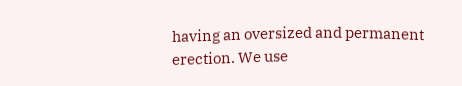having an oversized and permanent erection. We use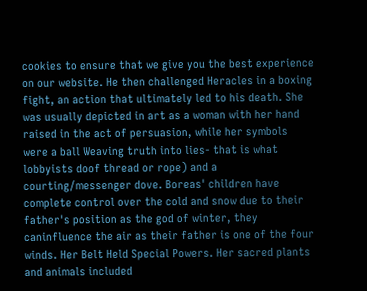cookies to ensure that we give you the best experience on our website. He then challenged Heracles in a boxing fight, an action that ultimately led to his death. She was usually depicted in art as a woman with her hand raised in the act of persuasion, while her symbols were a ball Weaving truth into lies- that is what lobbyists doof thread or rope) and a courting/messenger dove. Boreas' children have complete control over the cold and snow due to their father's position as the god of winter, they caninfluence the air as their father is one of the four winds. Her Belt Held Special Powers. Her sacred plants and animals included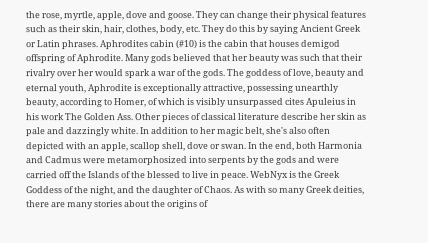the rose, myrtle, apple, dove and goose. They can change their physical features such as their skin, hair, clothes, body, etc. They do this by saying Ancient Greek or Latin phrases. Aphrodites cabin (#10) is the cabin that houses demigod offspring of Aphrodite. Many gods believed that her beauty was such that their rivalry over her would spark a war of the gods. The goddess of love, beauty and eternal youth, Aphrodite is exceptionally attractive, possessing unearthly beauty, according to Homer, of which is visibly unsurpassed cites Apuleius in his work The Golden Ass. Other pieces of classical literature describe her skin as pale and dazzingly white. In addition to her magic belt, she's also often depicted with an apple, scallop shell, dove or swan. In the end, both Harmonia and Cadmus were metamorphosized into serpents by the gods and were carried off the Islands of the blessed to live in peace. WebNyx is the Greek Goddess of the night, and the daughter of Chaos. As with so many Greek deities, there are many stories about the origins of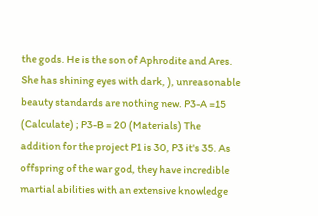the gods. He is the son of Aphrodite and Ares. She has shining eyes with dark, ), unreasonable beauty standards are nothing new. P3-A =15 (Calculate) ; P3-B = 20 (Materials) The addition for the project P1 is 30, P3 it's 35. As offspring of the war god, they have incredible martial abilities with an extensive knowledge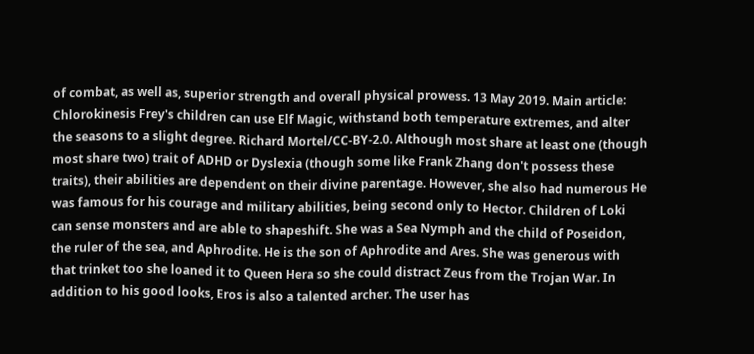of combat, as well as, superior strength and overall physical prowess. 13 May 2019. Main article: Chlorokinesis Frey's children can use Elf Magic, withstand both temperature extremes, and alter the seasons to a slight degree. Richard Mortel/CC-BY-2.0. Although most share at least one (though most share two) trait of ADHD or Dyslexia (though some like Frank Zhang don't possess these traits), their abilities are dependent on their divine parentage. However, she also had numerous He was famous for his courage and military abilities, being second only to Hector. Children of Loki can sense monsters and are able to shapeshift. She was a Sea Nymph and the child of Poseidon, the ruler of the sea, and Aphrodite. He is the son of Aphrodite and Ares. She was generous with that trinket too she loaned it to Queen Hera so she could distract Zeus from the Trojan War. In addition to his good looks, Eros is also a talented archer. The user has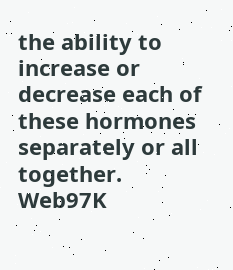the ability to increase or decrease each of these hormones separately or all together. Web97K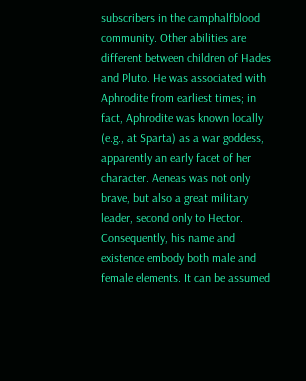subscribers in the camphalfblood community. Other abilities are different between children of Hades and Pluto. He was associated with Aphrodite from earliest times; in fact, Aphrodite was known locally (e.g., at Sparta) as a war goddess, apparently an early facet of her character. Aeneas was not only brave, but also a great military leader, second only to Hector. Consequently, his name and existence embody both male and female elements. It can be assumed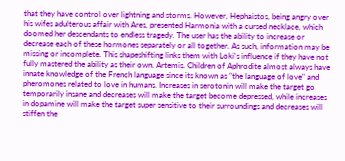that they have control over lightning and storms. However, Hephaistos, being angry over his wifes adulterous affair with Ares, presented Harmonia with a cursed necklace, which doomed her descendants to endless tragedy. The user has the ability to increase or decrease each of these hormones separately or all together. As such, information may be missing or incomplete. This shapeshifting links them with Loki's influence if they have not fully mastered the ability as their own. Artemis. Children of Aphrodite almost always have innate knowledge of the French language since its known as "the language of love" and pheromones related to love in humans. Increases in serotonin will make the target go temporarily insane and decreases will make the target become depressed, while increases in dopamine will make the target super sensitive to their surroundings and decreases will stiffen the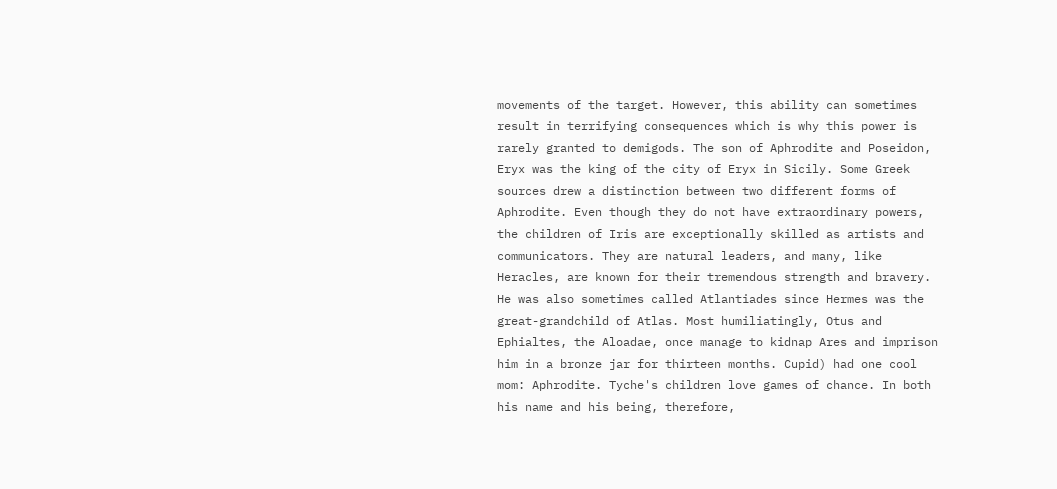movements of the target. However, this ability can sometimes result in terrifying consequences which is why this power is rarely granted to demigods. The son of Aphrodite and Poseidon, Eryx was the king of the city of Eryx in Sicily. Some Greek sources drew a distinction between two different forms of Aphrodite. Even though they do not have extraordinary powers, the children of Iris are exceptionally skilled as artists and communicators. They are natural leaders, and many, like Heracles, are known for their tremendous strength and bravery. He was also sometimes called Atlantiades since Hermes was the great-grandchild of Atlas. Most humiliatingly, Otus and Ephialtes, the Aloadae, once manage to kidnap Ares and imprison him in a bronze jar for thirteen months. Cupid) had one cool mom: Aphrodite. Tyche's children love games of chance. In both his name and his being, therefore,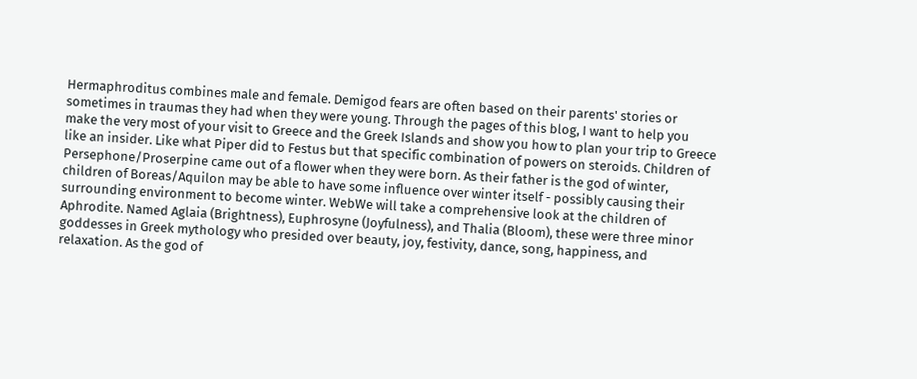Hermaphroditus combines male and female. Demigod fears are often based on their parents' stories or sometimes in traumas they had when they were young. Through the pages of this blog, I want to help you make the very most of your visit to Greece and the Greek Islands and show you how to plan your trip to Greece like an insider. Like what Piper did to Festus but that specific combination of powers on steroids. Children of Persephone/Proserpine came out of a flower when they were born. As their father is the god of winter, children of Boreas/Aquilon may be able to have some influence over winter itself - possibly causing their surrounding environment to become winter. WebWe will take a comprehensive look at the children of Aphrodite. Named Aglaia (Brightness), Euphrosyne (Joyfulness), and Thalia (Bloom), these were three minor goddesses in Greek mythology who presided over beauty, joy, festivity, dance, song, happiness, and relaxation. As the god of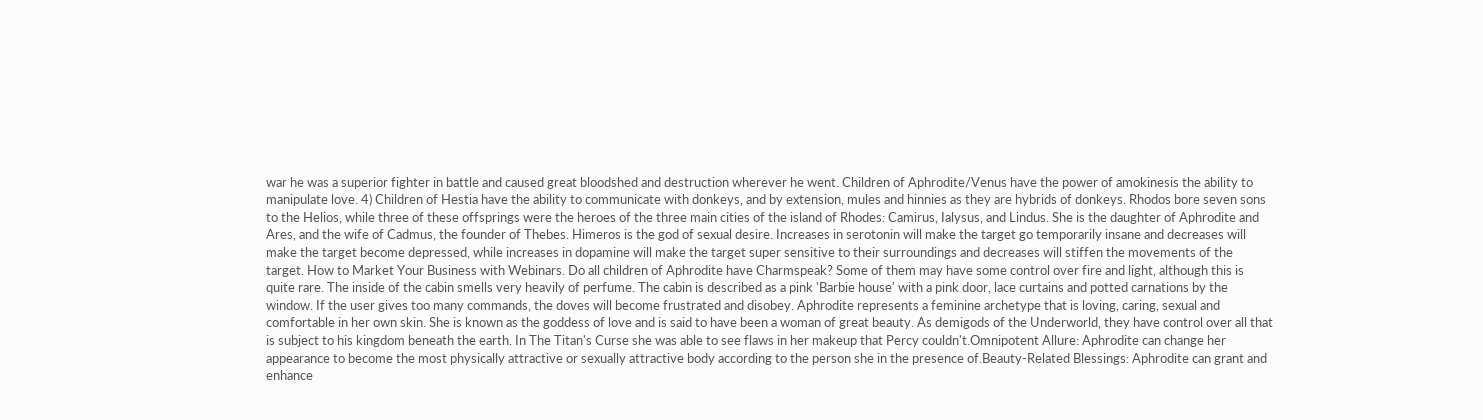war he was a superior fighter in battle and caused great bloodshed and destruction wherever he went. Children of Aphrodite/Venus have the power of amokinesis the ability to manipulate love. 4) Children of Hestia have the ability to communicate with donkeys, and by extension, mules and hinnies as they are hybrids of donkeys. Rhodos bore seven sons to the Helios, while three of these offsprings were the heroes of the three main cities of the island of Rhodes: Camirus, Ialysus, and Lindus. She is the daughter of Aphrodite and Ares, and the wife of Cadmus, the founder of Thebes. Himeros is the god of sexual desire. Increases in serotonin will make the target go temporarily insane and decreases will make the target become depressed, while increases in dopamine will make the target super sensitive to their surroundings and decreases will stiffen the movements of the target. How to Market Your Business with Webinars. Do all children of Aphrodite have Charmspeak? Some of them may have some control over fire and light, although this is quite rare. The inside of the cabin smells very heavily of perfume. The cabin is described as a pink 'Barbie house' with a pink door, lace curtains and potted carnations by the window. If the user gives too many commands, the doves will become frustrated and disobey. Aphrodite represents a feminine archetype that is loving, caring, sexual and comfortable in her own skin. She is known as the goddess of love and is said to have been a woman of great beauty. As demigods of the Underworld, they have control over all that is subject to his kingdom beneath the earth. In The Titan's Curse she was able to see flaws in her makeup that Percy couldn't.Omnipotent Allure: Aphrodite can change her appearance to become the most physically attractive or sexually attractive body according to the person she in the presence of.Beauty-Related Blessings: Aphrodite can grant and enhance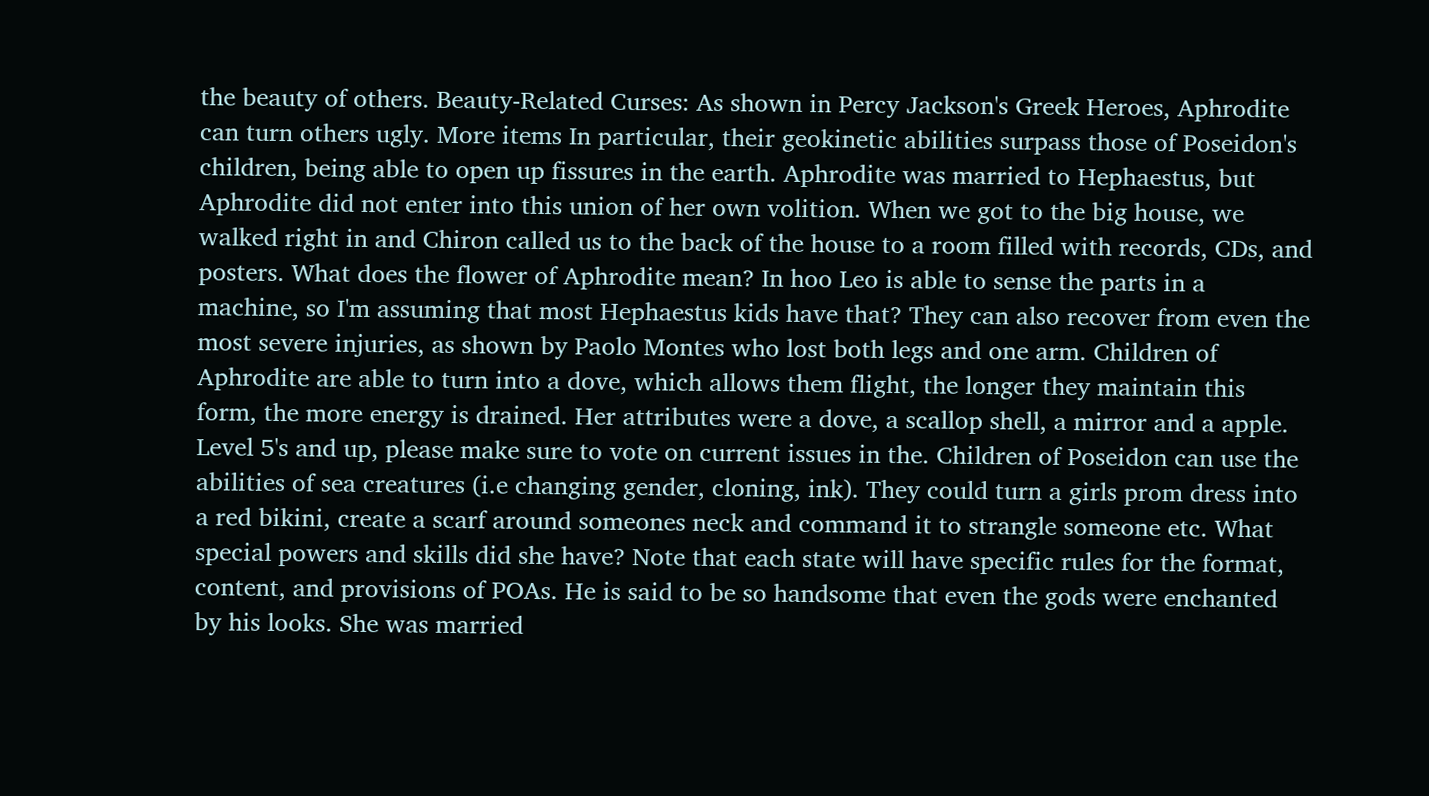the beauty of others. Beauty-Related Curses: As shown in Percy Jackson's Greek Heroes, Aphrodite can turn others ugly. More items In particular, their geokinetic abilities surpass those of Poseidon's children, being able to open up fissures in the earth. Aphrodite was married to Hephaestus, but Aphrodite did not enter into this union of her own volition. When we got to the big house, we walked right in and Chiron called us to the back of the house to a room filled with records, CDs, and posters. What does the flower of Aphrodite mean? In hoo Leo is able to sense the parts in a machine, so I'm assuming that most Hephaestus kids have that? They can also recover from even the most severe injuries, as shown by Paolo Montes who lost both legs and one arm. Children of Aphrodite are able to turn into a dove, which allows them flight, the longer they maintain this form, the more energy is drained. Her attributes were a dove, a scallop shell, a mirror and a apple. Level 5's and up, please make sure to vote on current issues in the. Children of Poseidon can use the abilities of sea creatures (i.e changing gender, cloning, ink). They could turn a girls prom dress into a red bikini, create a scarf around someones neck and command it to strangle someone etc. What special powers and skills did she have? Note that each state will have specific rules for the format, content, and provisions of POAs. He is said to be so handsome that even the gods were enchanted by his looks. She was married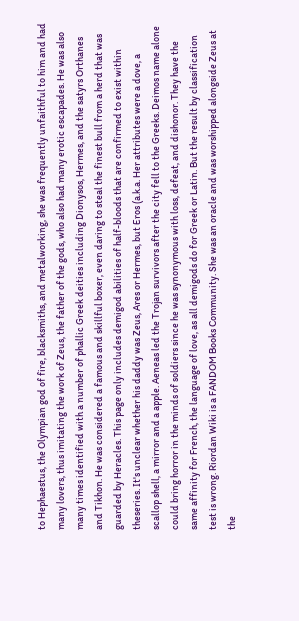to Hephaestus, the Olympian god of fire, blacksmiths, and metalworking, she was frequently unfaithful to him and had many lovers, thus imitating the work of Zeus, the father of the gods, who also had many erotic escapades. He was also many times identified with a number of phallic Greek deities including Dionysos, Hermes, and the satyrs Orthanes and Tikhon. He was considered a famous and skillful boxer, even daring to steal the finest bull from a herd that was guarded by Heracles. This page only includes demigod abilities of half-bloods that are confirmed to exist within theseries. It's unclear whether his daddy was Zeus, Ares or Hermes, but Eros (a.k.a. Her attributes were a dove, a scallop shell, a mirror and a apple. Aeneas led the Trojan survivors after the city fell to the Greeks. Deimos name alone could bring horror in the minds of soldiers since he was synonymous with loss, defeat, and dishonor. They have the same affinity for French, the language of love, as all demigods do for Greek or Latin. But the result by classification test is wrong. Riordan Wiki is a FANDOM Books Community. She was an oracle and was worshipped alongside Zeus at the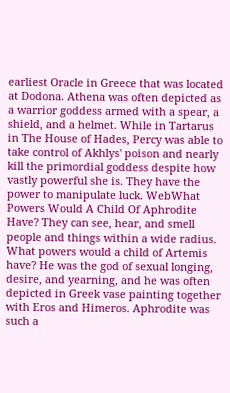earliest Oracle in Greece that was located at Dodona. Athena was often depicted as a warrior goddess armed with a spear, a shield, and a helmet. While in Tartarus in The House of Hades, Percy was able to take control of Akhlys' poison and nearly kill the primordial goddess despite how vastly powerful she is. They have the power to manipulate luck. WebWhat Powers Would A Child Of Aphrodite Have? They can see, hear, and smell people and things within a wide radius. What powers would a child of Artemis have? He was the god of sexual longing, desire, and yearning, and he was often depicted in Greek vase painting together with Eros and Himeros. Aphrodite was such a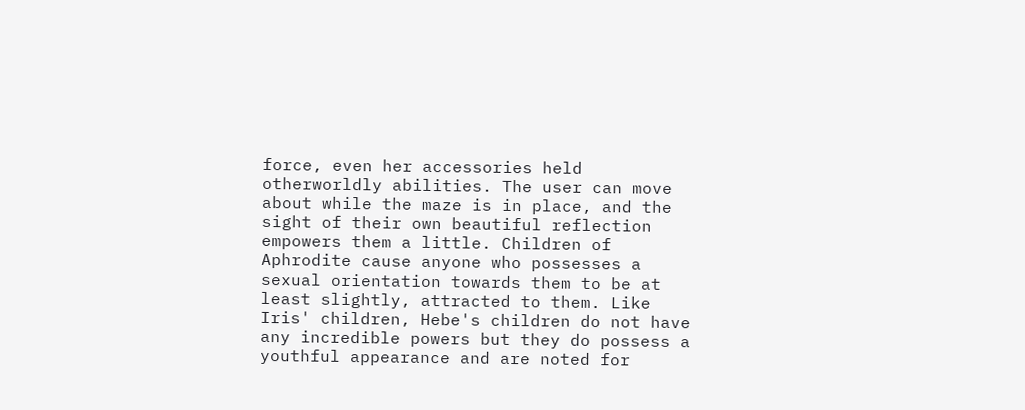force, even her accessories held otherworldly abilities. The user can move about while the maze is in place, and the sight of their own beautiful reflection empowers them a little. Children of Aphrodite cause anyone who possesses a sexual orientation towards them to be at least slightly, attracted to them. Like Iris' children, Hebe's children do not have any incredible powers but they do possess a youthful appearance and are noted for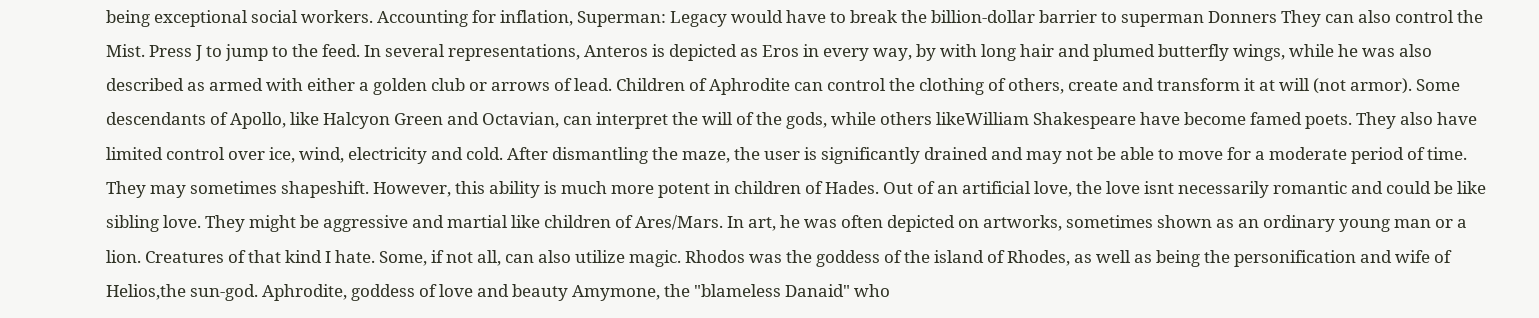being exceptional social workers. Accounting for inflation, Superman: Legacy would have to break the billion-dollar barrier to superman Donners They can also control the Mist. Press J to jump to the feed. In several representations, Anteros is depicted as Eros in every way, by with long hair and plumed butterfly wings, while he was also described as armed with either a golden club or arrows of lead. Children of Aphrodite can control the clothing of others, create and transform it at will (not armor). Some descendants of Apollo, like Halcyon Green and Octavian, can interpret the will of the gods, while others likeWilliam Shakespeare have become famed poets. They also have limited control over ice, wind, electricity and cold. After dismantling the maze, the user is significantly drained and may not be able to move for a moderate period of time. They may sometimes shapeshift. However, this ability is much more potent in children of Hades. Out of an artificial love, the love isnt necessarily romantic and could be like sibling love. They might be aggressive and martial like children of Ares/Mars. In art, he was often depicted on artworks, sometimes shown as an ordinary young man or a lion. Creatures of that kind I hate. Some, if not all, can also utilize magic. Rhodos was the goddess of the island of Rhodes, as well as being the personification and wife of Helios,the sun-god. Aphrodite, goddess of love and beauty Amymone, the "blameless Danaid" who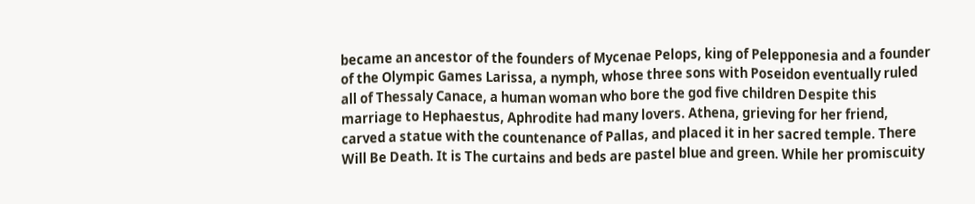became an ancestor of the founders of Mycenae Pelops, king of Pelepponesia and a founder of the Olympic Games Larissa, a nymph, whose three sons with Poseidon eventually ruled all of Thessaly Canace, a human woman who bore the god five children Despite this marriage to Hephaestus, Aphrodite had many lovers. Athena, grieving for her friend, carved a statue with the countenance of Pallas, and placed it in her sacred temple. There Will Be Death. It is The curtains and beds are pastel blue and green. While her promiscuity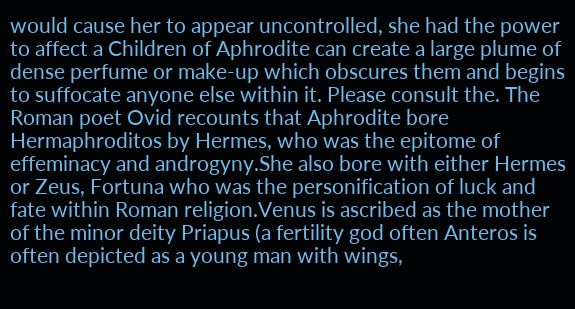would cause her to appear uncontrolled, she had the power to affect a Children of Aphrodite can create a large plume of dense perfume or make-up which obscures them and begins to suffocate anyone else within it. Please consult the. The Roman poet Ovid recounts that Aphrodite bore Hermaphroditos by Hermes, who was the epitome of effeminacy and androgyny.She also bore with either Hermes or Zeus, Fortuna who was the personification of luck and fate within Roman religion.Venus is ascribed as the mother of the minor deity Priapus (a fertility god often Anteros is often depicted as a young man with wings,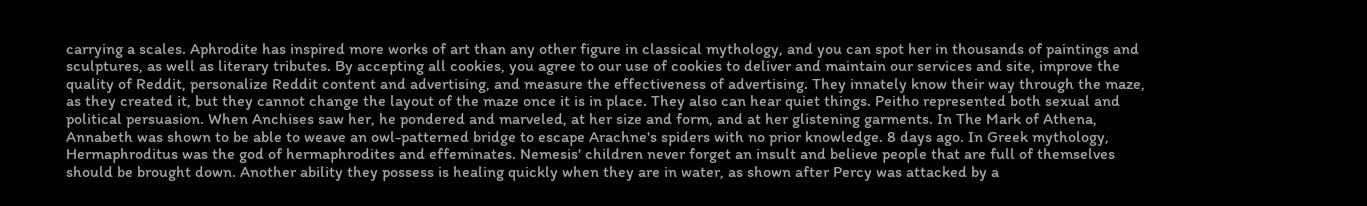carrying a scales. Aphrodite has inspired more works of art than any other figure in classical mythology, and you can spot her in thousands of paintings and sculptures, as well as literary tributes. By accepting all cookies, you agree to our use of cookies to deliver and maintain our services and site, improve the quality of Reddit, personalize Reddit content and advertising, and measure the effectiveness of advertising. They innately know their way through the maze, as they created it, but they cannot change the layout of the maze once it is in place. They also can hear quiet things. Peitho represented both sexual and political persuasion. When Anchises saw her, he pondered and marveled, at her size and form, and at her glistening garments. In The Mark of Athena, Annabeth was shown to be able to weave an owl-patterned bridge to escape Arachne's spiders with no prior knowledge. 8 days ago. In Greek mythology, Hermaphroditus was the god of hermaphrodites and effeminates. Nemesis' children never forget an insult and believe people that are full of themselves should be brought down. Another ability they possess is healing quickly when they are in water, as shown after Percy was attacked by a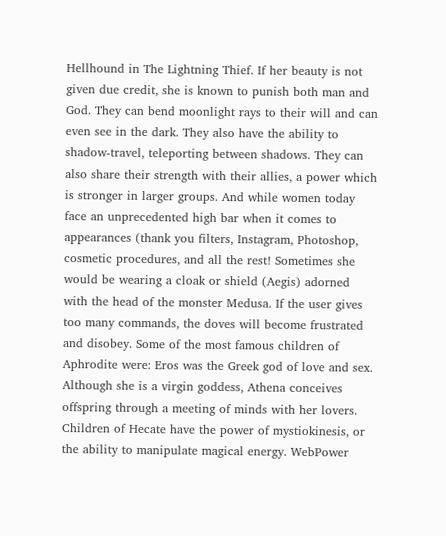Hellhound in The Lightning Thief. If her beauty is not given due credit, she is known to punish both man and God. They can bend moonlight rays to their will and can even see in the dark. They also have the ability to shadow-travel, teleporting between shadows. They can also share their strength with their allies, a power which is stronger in larger groups. And while women today face an unprecedented high bar when it comes to appearances (thank you filters, Instagram, Photoshop, cosmetic procedures, and all the rest! Sometimes she would be wearing a cloak or shield (Aegis) adorned with the head of the monster Medusa. If the user gives too many commands, the doves will become frustrated and disobey. Some of the most famous children of Aphrodite were: Eros was the Greek god of love and sex. Although she is a virgin goddess, Athena conceives offspring through a meeting of minds with her lovers. Children of Hecate have the power of mystiokinesis, or the ability to manipulate magical energy. WebPower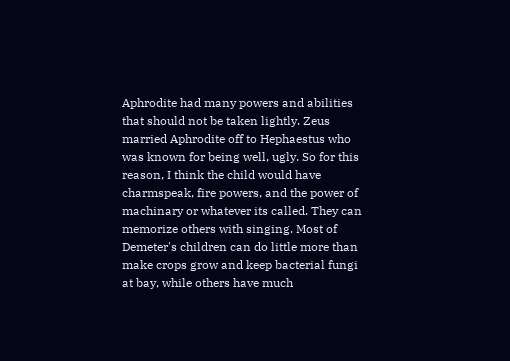Aphrodite had many powers and abilities that should not be taken lightly. Zeus married Aphrodite off to Hephaestus who was known for being well, ugly. So for this reason, I think the child would have charmspeak, fire powers, and the power of machinary or whatever its called. They can memorize others with singing. Most of Demeter's children can do little more than make crops grow and keep bacterial fungi at bay, while others have much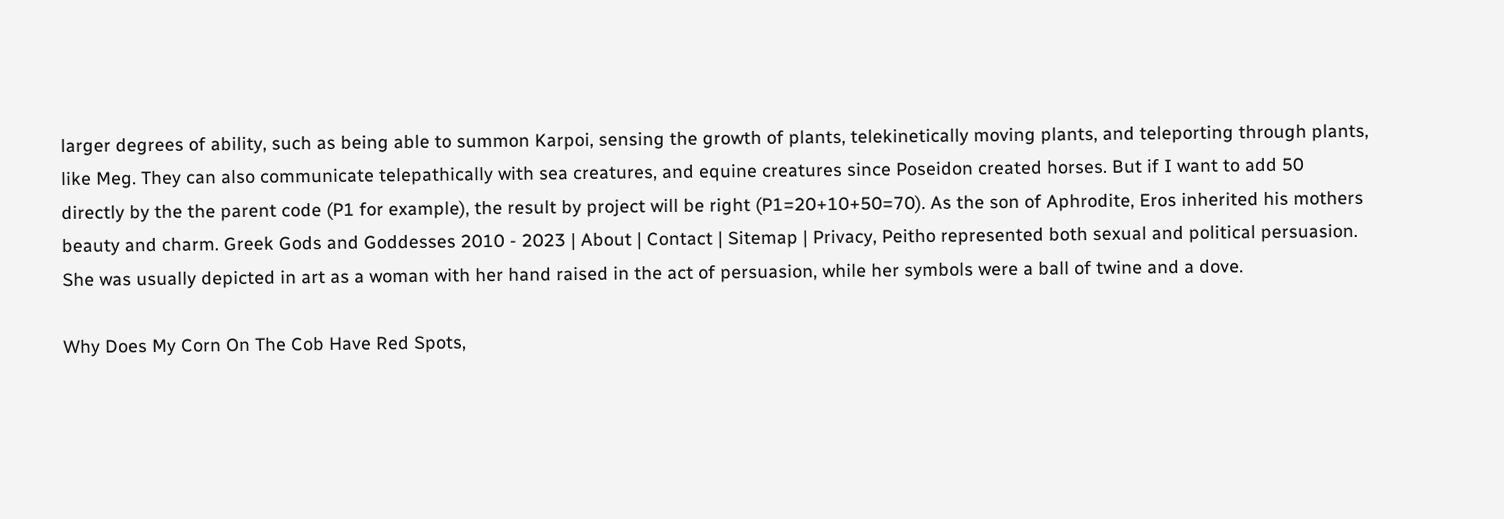larger degrees of ability, such as being able to summon Karpoi, sensing the growth of plants, telekinetically moving plants, and teleporting through plants, like Meg. They can also communicate telepathically with sea creatures, and equine creatures since Poseidon created horses. But if I want to add 50 directly by the the parent code (P1 for example), the result by project will be right (P1=20+10+50=70). As the son of Aphrodite, Eros inherited his mothers beauty and charm. Greek Gods and Goddesses 2010 - 2023 | About | Contact | Sitemap | Privacy, Peitho represented both sexual and political persuasion. She was usually depicted in art as a woman with her hand raised in the act of persuasion, while her symbols were a ball of twine and a dove.

Why Does My Corn On The Cob Have Red Spots,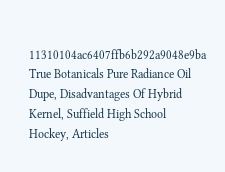11310104ac6407ffb6b292a9048e9ba True Botanicals Pure Radiance Oil Dupe, Disadvantages Of Hybrid Kernel, Suffield High School Hockey, Articles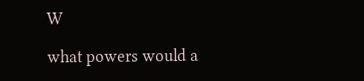W

what powers would a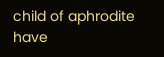child of aphrodite have